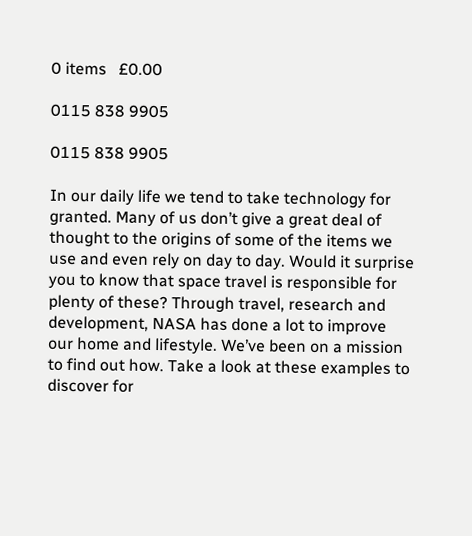0 items   £0.00

0115 838 9905

0115 838 9905

In our daily life we tend to take technology for granted. Many of us don’t give a great deal of thought to the origins of some of the items we use and even rely on day to day. Would it surprise you to know that space travel is responsible for plenty of these? Through travel, research and development, NASA has done a lot to improve our home and lifestyle. We’ve been on a mission to find out how. Take a look at these examples to discover for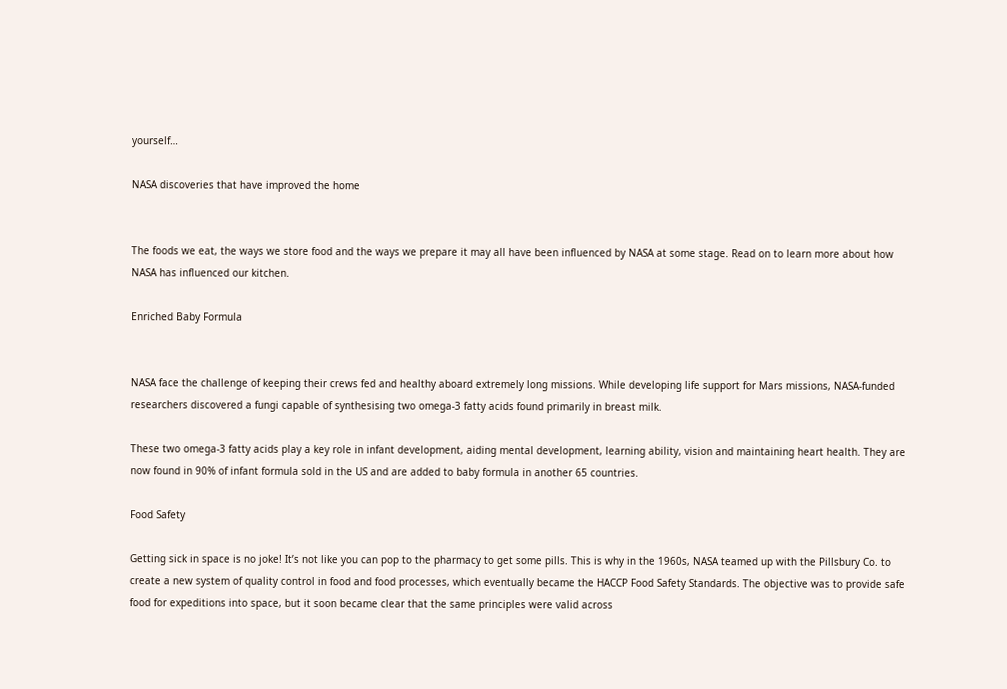yourself…

NASA discoveries that have improved the home


The foods we eat, the ways we store food and the ways we prepare it may all have been influenced by NASA at some stage. Read on to learn more about how NASA has influenced our kitchen.

Enriched Baby Formula


NASA face the challenge of keeping their crews fed and healthy aboard extremely long missions. While developing life support for Mars missions, NASA-funded researchers discovered a fungi capable of synthesising two omega-3 fatty acids found primarily in breast milk.

These two omega-3 fatty acids play a key role in infant development, aiding mental development, learning ability, vision and maintaining heart health. They are now found in 90% of infant formula sold in the US and are added to baby formula in another 65 countries.

Food Safety

Getting sick in space is no joke! It’s not like you can pop to the pharmacy to get some pills. This is why in the 1960s, NASA teamed up with the Pillsbury Co. to create a new system of quality control in food and food processes, which eventually became the HACCP Food Safety Standards. The objective was to provide safe food for expeditions into space, but it soon became clear that the same principles were valid across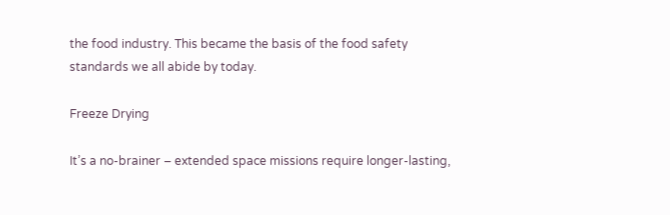the food industry. This became the basis of the food safety standards we all abide by today.

Freeze Drying

It’s a no-brainer – extended space missions require longer-lasting,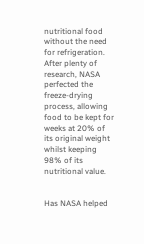nutritional food without the need for refrigeration. After plenty of research, NASA perfected the freeze-drying process, allowing food to be kept for weeks at 20% of its original weight whilst keeping 98% of its nutritional value.


Has NASA helped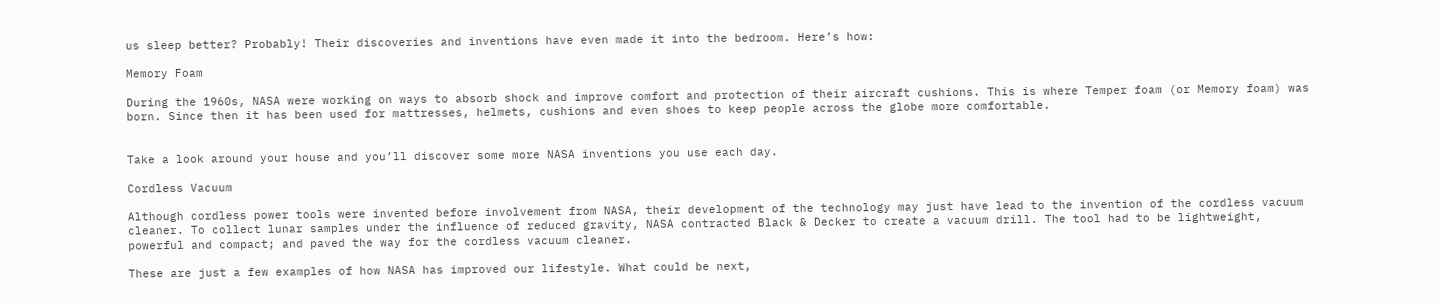us sleep better? Probably! Their discoveries and inventions have even made it into the bedroom. Here’s how:

Memory Foam

During the 1960s, NASA were working on ways to absorb shock and improve comfort and protection of their aircraft cushions. This is where Temper foam (or Memory foam) was born. Since then it has been used for mattresses, helmets, cushions and even shoes to keep people across the globe more comfortable.


Take a look around your house and you’ll discover some more NASA inventions you use each day.

Cordless Vacuum

Although cordless power tools were invented before involvement from NASA, their development of the technology may just have lead to the invention of the cordless vacuum cleaner. To collect lunar samples under the influence of reduced gravity, NASA contracted Black & Decker to create a vacuum drill. The tool had to be lightweight, powerful and compact; and paved the way for the cordless vacuum cleaner.

These are just a few examples of how NASA has improved our lifestyle. What could be next,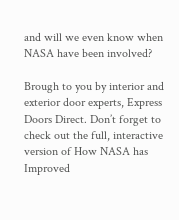and will we even know when NASA have been involved?

Brough to you by interior and exterior door experts, Express Doors Direct. Don’t forget to check out the full, interactive version of How NASA has Improved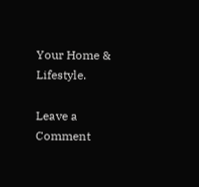Your Home & Lifestyle.

Leave a Comment